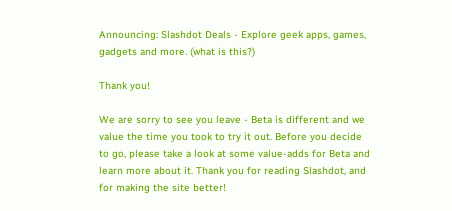Announcing: Slashdot Deals - Explore geek apps, games, gadgets and more. (what is this?)

Thank you!

We are sorry to see you leave - Beta is different and we value the time you took to try it out. Before you decide to go, please take a look at some value-adds for Beta and learn more about it. Thank you for reading Slashdot, and for making the site better!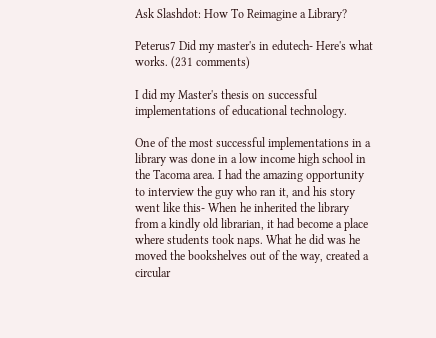Ask Slashdot: How To Reimagine a Library?

Peterus7 Did my master's in edutech- Here's what works. (231 comments)

I did my Master's thesis on successful implementations of educational technology.

One of the most successful implementations in a library was done in a low income high school in the Tacoma area. I had the amazing opportunity to interview the guy who ran it, and his story went like this- When he inherited the library from a kindly old librarian, it had become a place where students took naps. What he did was he moved the bookshelves out of the way, created a circular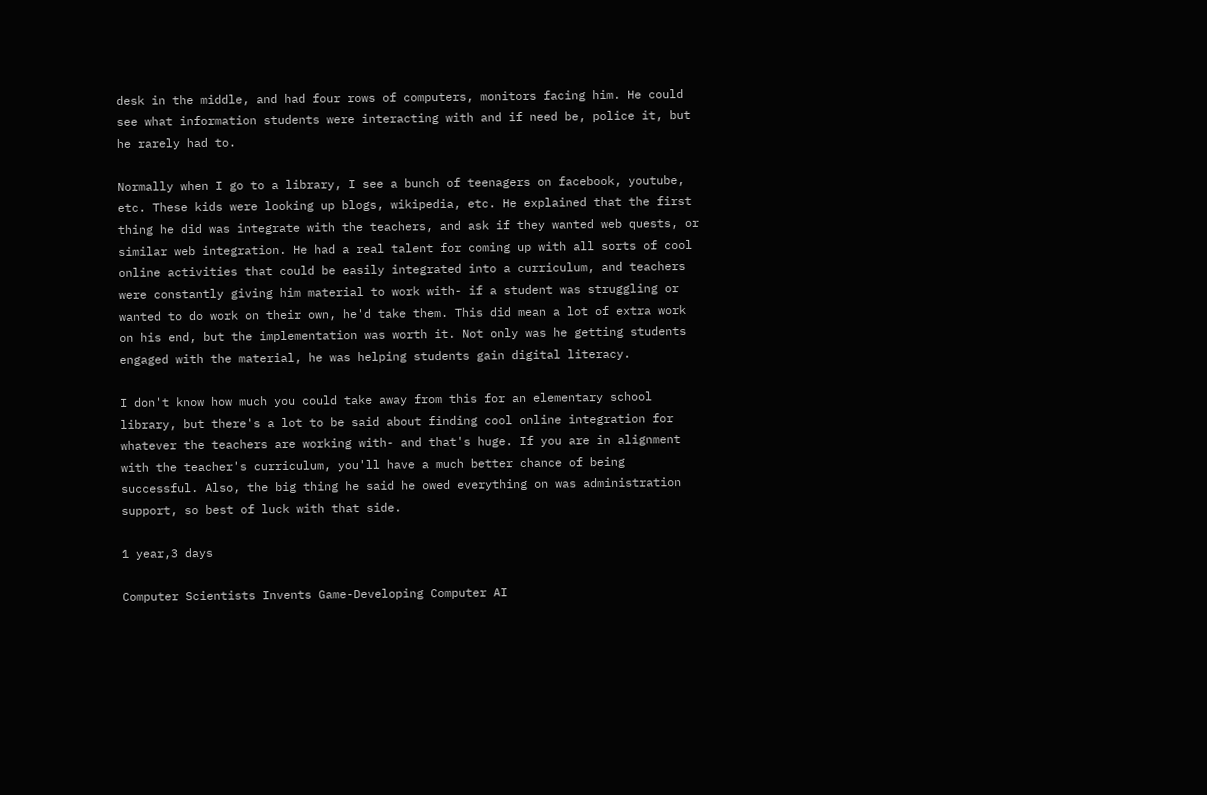desk in the middle, and had four rows of computers, monitors facing him. He could see what information students were interacting with and if need be, police it, but he rarely had to.

Normally when I go to a library, I see a bunch of teenagers on facebook, youtube, etc. These kids were looking up blogs, wikipedia, etc. He explained that the first thing he did was integrate with the teachers, and ask if they wanted web quests, or similar web integration. He had a real talent for coming up with all sorts of cool online activities that could be easily integrated into a curriculum, and teachers were constantly giving him material to work with- if a student was struggling or wanted to do work on their own, he'd take them. This did mean a lot of extra work on his end, but the implementation was worth it. Not only was he getting students engaged with the material, he was helping students gain digital literacy.

I don't know how much you could take away from this for an elementary school library, but there's a lot to be said about finding cool online integration for whatever the teachers are working with- and that's huge. If you are in alignment with the teacher's curriculum, you'll have a much better chance of being successful. Also, the big thing he said he owed everything on was administration support, so best of luck with that side.

1 year,3 days

Computer Scientists Invents Game-Developing Computer AI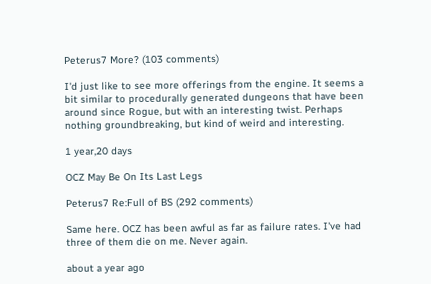Peterus7 More? (103 comments)

I'd just like to see more offerings from the engine. It seems a bit similar to procedurally generated dungeons that have been around since Rogue, but with an interesting twist. Perhaps nothing groundbreaking, but kind of weird and interesting.

1 year,20 days

OCZ May Be On Its Last Legs

Peterus7 Re:Full of BS (292 comments)

Same here. OCZ has been awful as far as failure rates. I've had three of them die on me. Never again.

about a year ago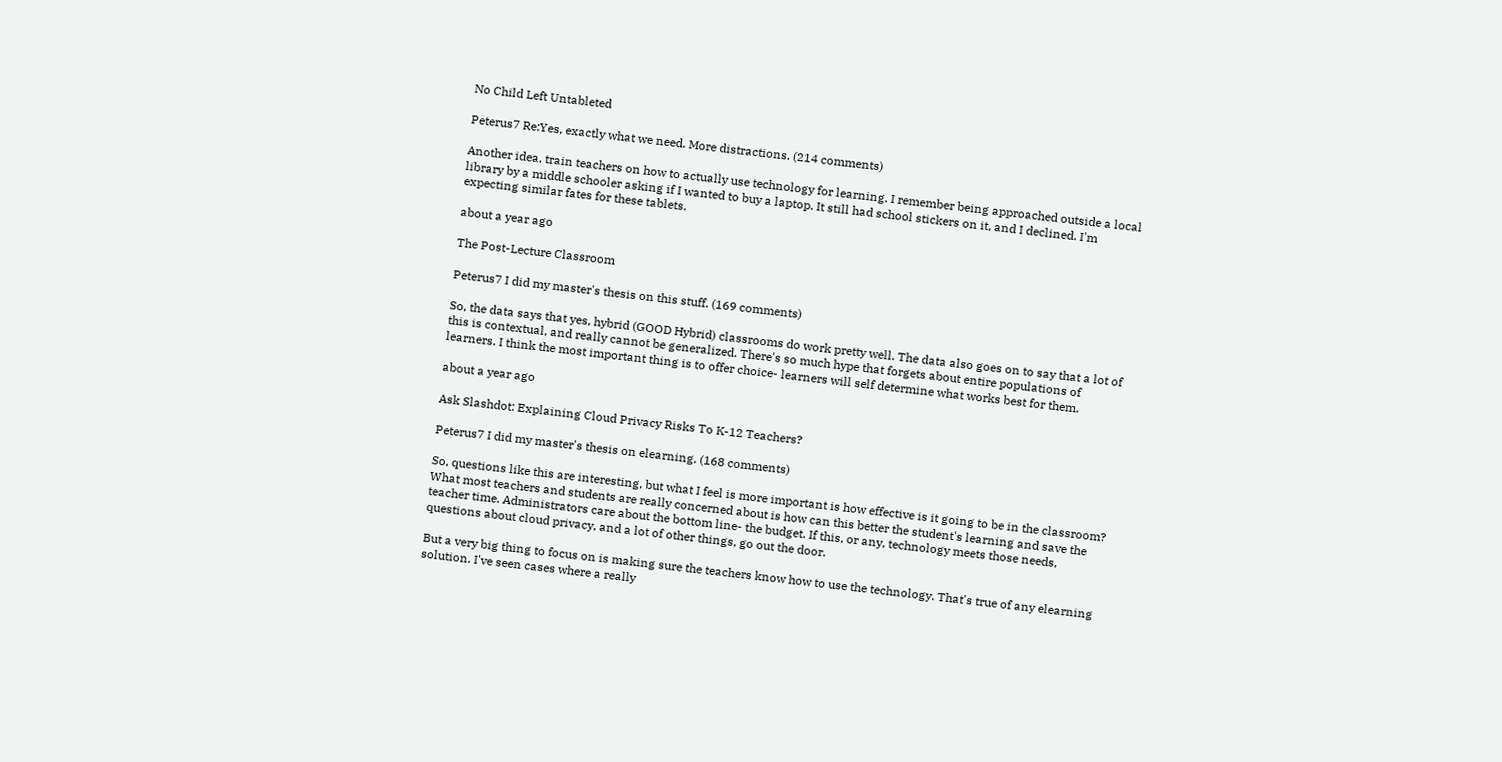No Child Left Untableted

Peterus7 Re:Yes, exactly what we need. More distractions. (214 comments)

Another idea, train teachers on how to actually use technology for learning. I remember being approached outside a local library by a middle schooler asking if I wanted to buy a laptop. It still had school stickers on it, and I declined. I'm expecting similar fates for these tablets.

about a year ago

The Post-Lecture Classroom

Peterus7 I did my master's thesis on this stuff. (169 comments)

So, the data says that yes, hybrid (GOOD Hybrid) classrooms do work pretty well. The data also goes on to say that a lot of this is contextual, and really cannot be generalized. There's so much hype that forgets about entire populations of learners. I think the most important thing is to offer choice- learners will self determine what works best for them.

about a year ago

Ask Slashdot: Explaining Cloud Privacy Risks To K-12 Teachers?

Peterus7 I did my master's thesis on elearning. (168 comments)

So, questions like this are interesting, but what I feel is more important is how effective is it going to be in the classroom? What most teachers and students are really concerned about is how can this better the student's learning and save the teacher time. Administrators care about the bottom line- the budget. If this, or any, technology meets those needs, questions about cloud privacy, and a lot of other things, go out the door.

But a very big thing to focus on is making sure the teachers know how to use the technology. That's true of any elearning solution. I've seen cases where a really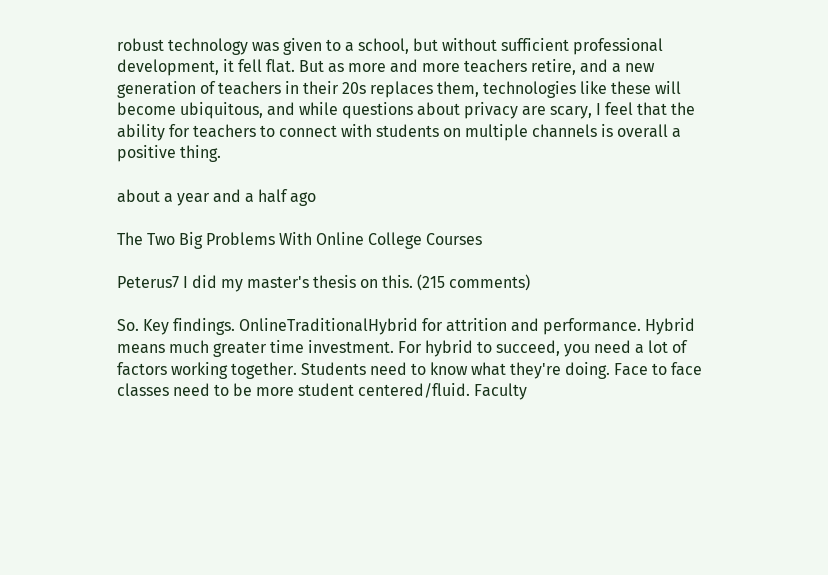robust technology was given to a school, but without sufficient professional development, it fell flat. But as more and more teachers retire, and a new generation of teachers in their 20s replaces them, technologies like these will become ubiquitous, and while questions about privacy are scary, I feel that the ability for teachers to connect with students on multiple channels is overall a positive thing.

about a year and a half ago

The Two Big Problems With Online College Courses

Peterus7 I did my master's thesis on this. (215 comments)

So. Key findings. OnlineTraditionalHybrid for attrition and performance. Hybrid means much greater time investment. For hybrid to succeed, you need a lot of factors working together. Students need to know what they're doing. Face to face classes need to be more student centered/fluid. Faculty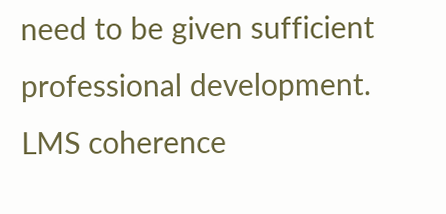need to be given sufficient professional development. LMS coherence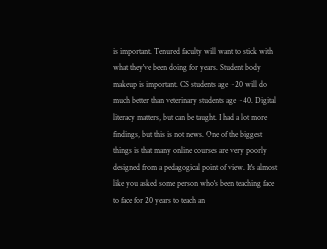is important. Tenured faculty will want to stick with what they've been doing for years. Student body makeup is important. CS students age ~20 will do much better than veterinary students age ~40. Digital literacy matters, but can be taught. I had a lot more findings, but this is not news. One of the biggest things is that many online courses are very poorly designed from a pedagogical point of view. It's almost like you asked some person who's been teaching face to face for 20 years to teach an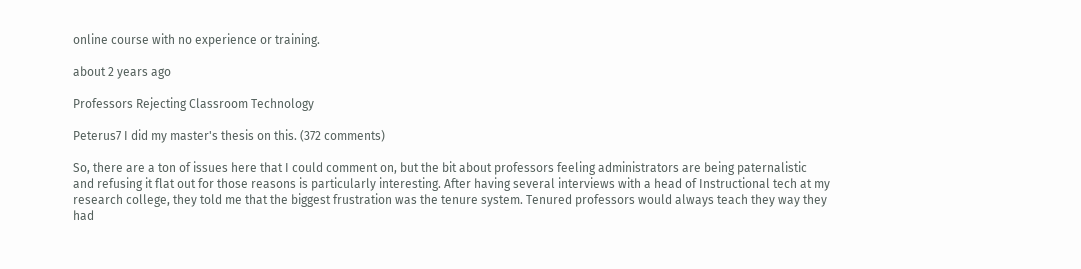online course with no experience or training.

about 2 years ago

Professors Rejecting Classroom Technology

Peterus7 I did my master's thesis on this. (372 comments)

So, there are a ton of issues here that I could comment on, but the bit about professors feeling administrators are being paternalistic and refusing it flat out for those reasons is particularly interesting. After having several interviews with a head of Instructional tech at my research college, they told me that the biggest frustration was the tenure system. Tenured professors would always teach they way they had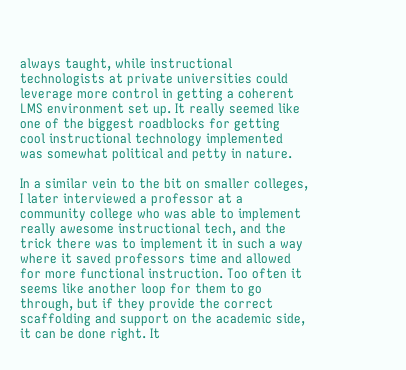always taught, while instructional technologists at private universities could leverage more control in getting a coherent LMS environment set up. It really seemed like one of the biggest roadblocks for getting cool instructional technology implemented was somewhat political and petty in nature.

In a similar vein to the bit on smaller colleges, I later interviewed a professor at a community college who was able to implement really awesome instructional tech, and the trick there was to implement it in such a way where it saved professors time and allowed for more functional instruction. Too often it seems like another loop for them to go through, but if they provide the correct scaffolding and support on the academic side, it can be done right. It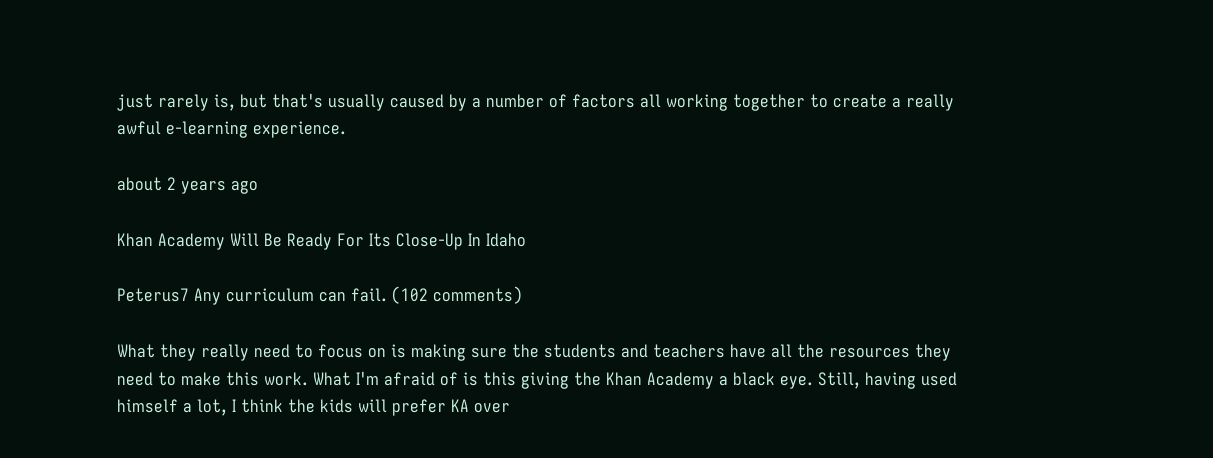just rarely is, but that's usually caused by a number of factors all working together to create a really awful e-learning experience.

about 2 years ago

Khan Academy Will Be Ready For Its Close-Up In Idaho

Peterus7 Any curriculum can fail. (102 comments)

What they really need to focus on is making sure the students and teachers have all the resources they need to make this work. What I'm afraid of is this giving the Khan Academy a black eye. Still, having used himself a lot, I think the kids will prefer KA over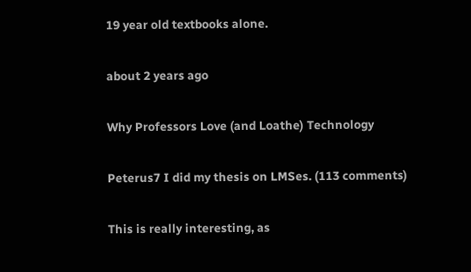19 year old textbooks alone.

about 2 years ago

Why Professors Love (and Loathe) Technology

Peterus7 I did my thesis on LMSes. (113 comments)

This is really interesting, as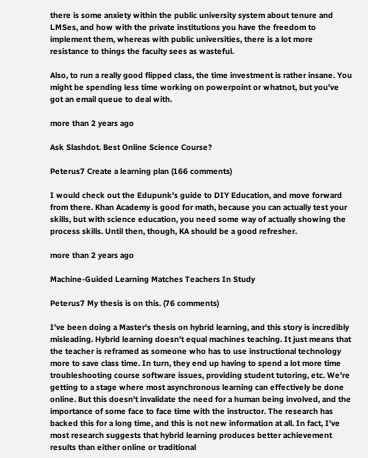there is some anxiety within the public university system about tenure and LMSes, and how with the private institutions you have the freedom to implement them, whereas with public universities, there is a lot more resistance to things the faculty sees as wasteful.

Also, to run a really good flipped class, the time investment is rather insane. You might be spending less time working on powerpoint or whatnot, but you've got an email queue to deal with.

more than 2 years ago

Ask Slashdot. Best Online Science Course?

Peterus7 Create a learning plan (166 comments)

I would check out the Edupunk's guide to DIY Education, and move forward from there. Khan Academy is good for math, because you can actually test your skills, but with science education, you need some way of actually showing the process skills. Until then, though, KA should be a good refresher.

more than 2 years ago

Machine-Guided Learning Matches Teachers In Study

Peterus7 My thesis is on this. (76 comments)

I've been doing a Master's thesis on hybrid learning, and this story is incredibly misleading. Hybrid learning doesn't equal machines teaching. It just means that the teacher is reframed as someone who has to use instructional technology more to save class time. In turn, they end up having to spend a lot more time troubleshooting course software issues, providing student tutoring, etc. We're getting to a stage where most asynchronous learning can effectively be done online. But this doesn't invalidate the need for a human being involved, and the importance of some face to face time with the instructor. The research has backed this for a long time, and this is not new information at all. In fact, I've most research suggests that hybrid learning produces better achievement results than either online or traditional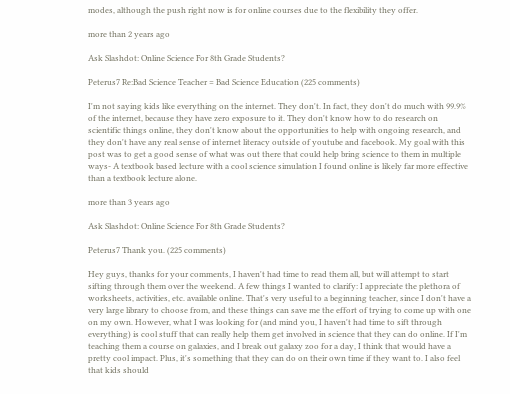modes, although the push right now is for online courses due to the flexibility they offer.

more than 2 years ago

Ask Slashdot: Online Science For 8th Grade Students?

Peterus7 Re:Bad Science Teacher = Bad Science Education (225 comments)

I'm not saying kids like everything on the internet. They don't. In fact, they don't do much with 99.9% of the internet, because they have zero exposure to it. They don't know how to do research on scientific things online, they don't know about the opportunities to help with ongoing research, and they don't have any real sense of internet literacy outside of youtube and facebook. My goal with this post was to get a good sense of what was out there that could help bring science to them in multiple ways- A textbook based lecture with a cool science simulation I found online is likely far more effective than a textbook lecture alone.

more than 3 years ago

Ask Slashdot: Online Science For 8th Grade Students?

Peterus7 Thank you. (225 comments)

Hey guys, thanks for your comments, I haven't had time to read them all, but will attempt to start sifting through them over the weekend. A few things I wanted to clarify: I appreciate the plethora of worksheets, activities, etc. available online. That's very useful to a beginning teacher, since I don't have a very large library to choose from, and these things can save me the effort of trying to come up with one on my own. However, what I was looking for (and mind you, I haven't had time to sift through everything) is cool stuff that can really help them get involved in science that they can do online. If I'm teaching them a course on galaxies, and I break out galaxy zoo for a day, I think that would have a pretty cool impact. Plus, it's something that they can do on their own time if they want to. I also feel that kids should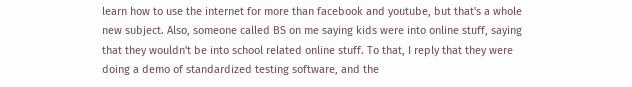learn how to use the internet for more than facebook and youtube, but that's a whole new subject. Also, someone called BS on me saying kids were into online stuff, saying that they wouldn't be into school related online stuff. To that, I reply that they were doing a demo of standardized testing software, and the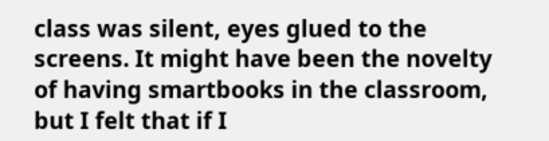class was silent, eyes glued to the screens. It might have been the novelty of having smartbooks in the classroom, but I felt that if I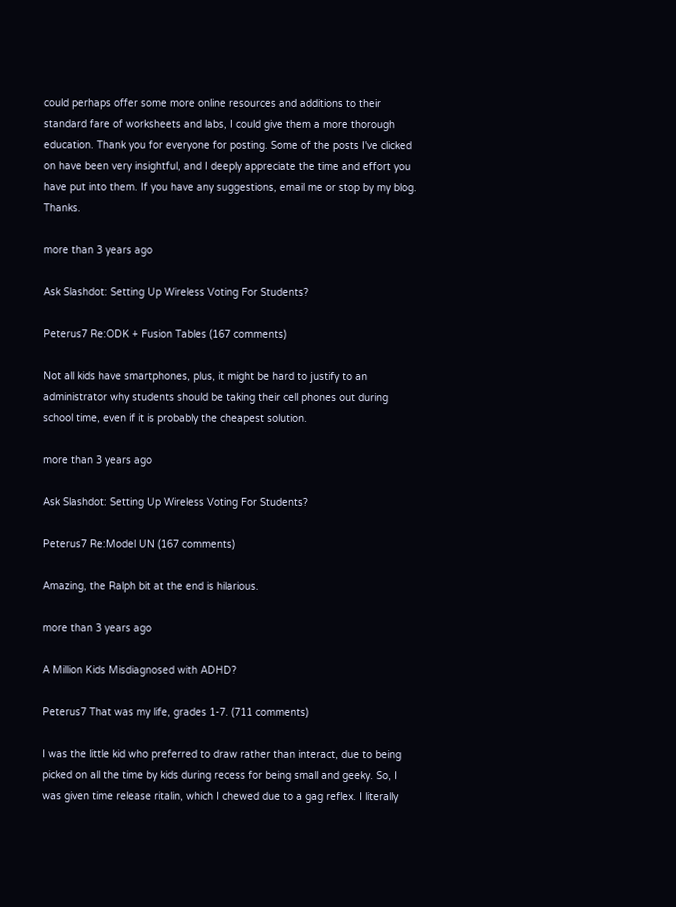could perhaps offer some more online resources and additions to their standard fare of worksheets and labs, I could give them a more thorough education. Thank you for everyone for posting. Some of the posts I've clicked on have been very insightful, and I deeply appreciate the time and effort you have put into them. If you have any suggestions, email me or stop by my blog. Thanks.

more than 3 years ago

Ask Slashdot: Setting Up Wireless Voting For Students?

Peterus7 Re:ODK + Fusion Tables (167 comments)

Not all kids have smartphones, plus, it might be hard to justify to an administrator why students should be taking their cell phones out during school time, even if it is probably the cheapest solution.

more than 3 years ago

Ask Slashdot: Setting Up Wireless Voting For Students?

Peterus7 Re:Model UN (167 comments)

Amazing, the Ralph bit at the end is hilarious.

more than 3 years ago

A Million Kids Misdiagnosed with ADHD?

Peterus7 That was my life, grades 1-7. (711 comments)

I was the little kid who preferred to draw rather than interact, due to being picked on all the time by kids during recess for being small and geeky. So, I was given time release ritalin, which I chewed due to a gag reflex. I literally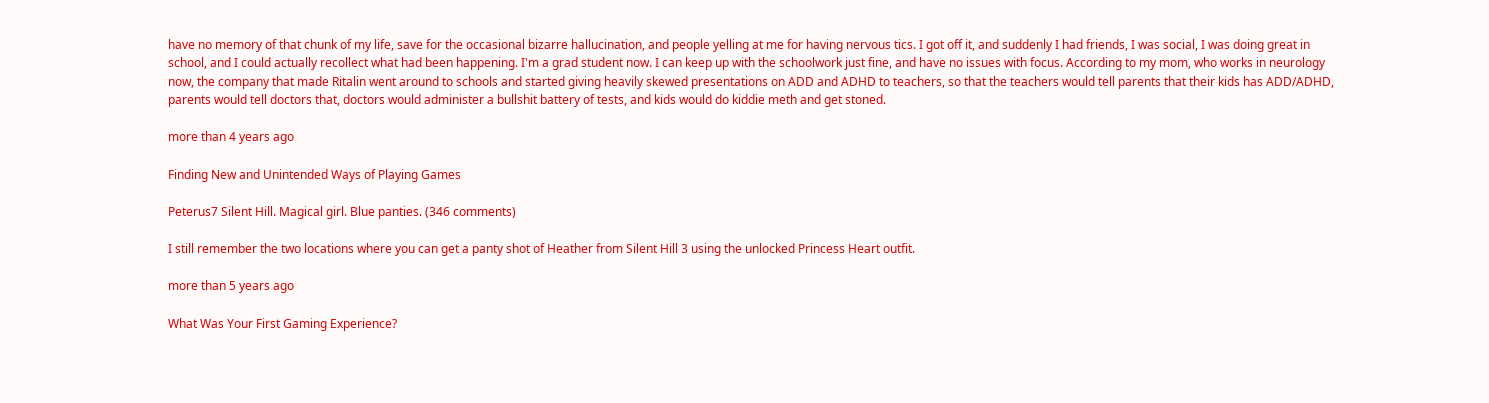have no memory of that chunk of my life, save for the occasional bizarre hallucination, and people yelling at me for having nervous tics. I got off it, and suddenly I had friends, I was social, I was doing great in school, and I could actually recollect what had been happening. I'm a grad student now. I can keep up with the schoolwork just fine, and have no issues with focus. According to my mom, who works in neurology now, the company that made Ritalin went around to schools and started giving heavily skewed presentations on ADD and ADHD to teachers, so that the teachers would tell parents that their kids has ADD/ADHD, parents would tell doctors that, doctors would administer a bullshit battery of tests, and kids would do kiddie meth and get stoned.

more than 4 years ago

Finding New and Unintended Ways of Playing Games

Peterus7 Silent Hill. Magical girl. Blue panties. (346 comments)

I still remember the two locations where you can get a panty shot of Heather from Silent Hill 3 using the unlocked Princess Heart outfit.

more than 5 years ago

What Was Your First Gaming Experience?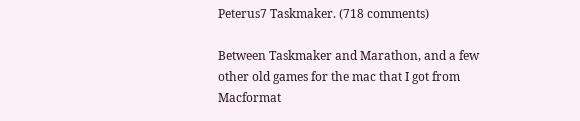Peterus7 Taskmaker. (718 comments)

Between Taskmaker and Marathon, and a few other old games for the mac that I got from Macformat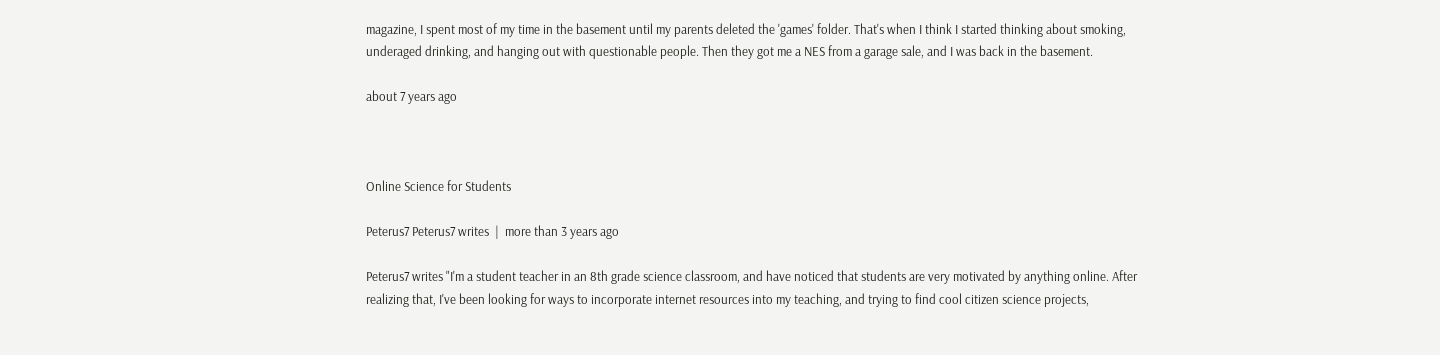magazine, I spent most of my time in the basement until my parents deleted the 'games' folder. That's when I think I started thinking about smoking, underaged drinking, and hanging out with questionable people. Then they got me a NES from a garage sale, and I was back in the basement.

about 7 years ago



Online Science for Students

Peterus7 Peterus7 writes  |  more than 3 years ago

Peterus7 writes "I'm a student teacher in an 8th grade science classroom, and have noticed that students are very motivated by anything online. After realizing that, I've been looking for ways to incorporate internet resources into my teaching, and trying to find cool citizen science projects,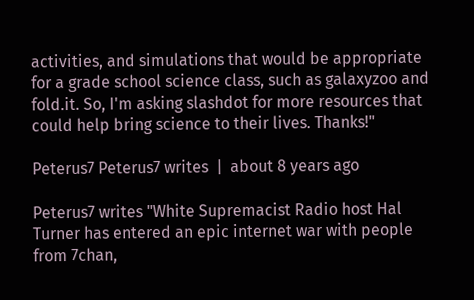activities, and simulations that would be appropriate for a grade school science class, such as galaxyzoo and fold.it. So, I'm asking slashdot for more resources that could help bring science to their lives. Thanks!"

Peterus7 Peterus7 writes  |  about 8 years ago

Peterus7 writes "White Supremacist Radio host Hal Turner has entered an epic internet war with people from 7chan,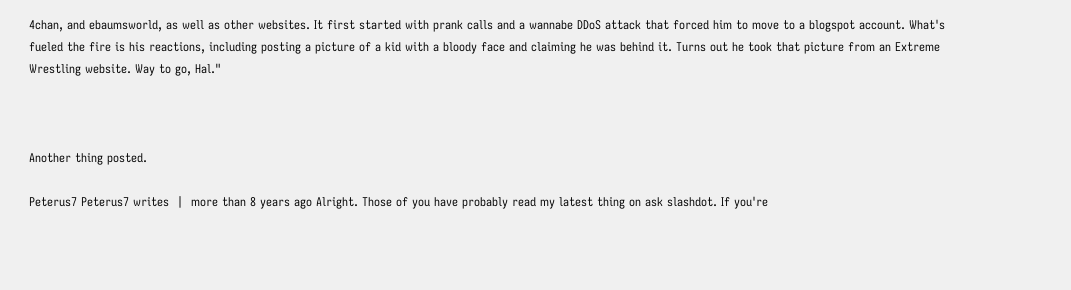4chan, and ebaumsworld, as well as other websites. It first started with prank calls and a wannabe DDoS attack that forced him to move to a blogspot account. What's fueled the fire is his reactions, including posting a picture of a kid with a bloody face and claiming he was behind it. Turns out he took that picture from an Extreme Wrestling website. Way to go, Hal."



Another thing posted.

Peterus7 Peterus7 writes  |  more than 8 years ago Alright. Those of you have probably read my latest thing on ask slashdot. If you're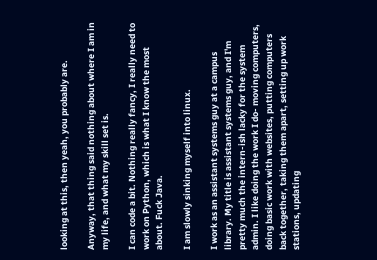looking at this, then yeah, you probably are.

Anyway, that thing said nothing about where I am in my life, and what my skill set is.

I can code a bit. Nothing really fancy, I really need to work on Python, which is what I know the most about. Fuck Java.

I am slowly sinking myself into linux.

I work as an assistant systems guy at a campus library. My title is assistant systems guy, and I'm pretty much the intern-ish lacky for the system admin. I like doing the work I do- moving computers, doing basic work with websites, putting computers back together, taking them apart, setting up work stations, updating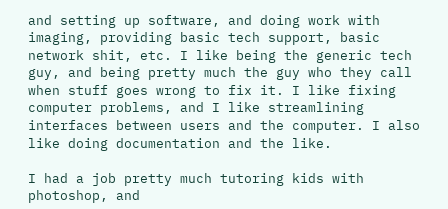and setting up software, and doing work with imaging, providing basic tech support, basic network shit, etc. I like being the generic tech guy, and being pretty much the guy who they call when stuff goes wrong to fix it. I like fixing computer problems, and I like streamlining interfaces between users and the computer. I also like doing documentation and the like.

I had a job pretty much tutoring kids with photoshop, and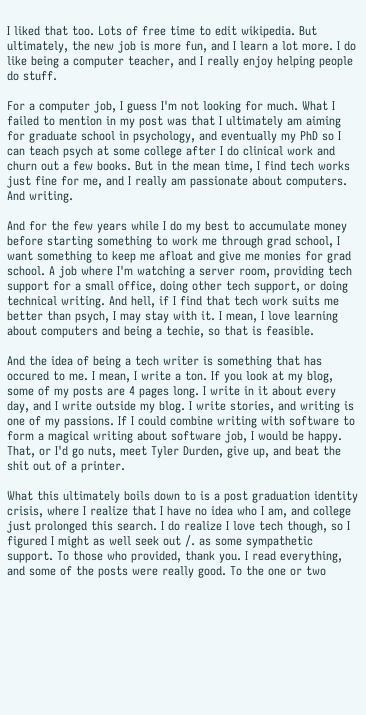I liked that too. Lots of free time to edit wikipedia. But ultimately, the new job is more fun, and I learn a lot more. I do like being a computer teacher, and I really enjoy helping people do stuff.

For a computer job, I guess I'm not looking for much. What I failed to mention in my post was that I ultimately am aiming for graduate school in psychology, and eventually my PhD so I can teach psych at some college after I do clinical work and churn out a few books. But in the mean time, I find tech works just fine for me, and I really am passionate about computers. And writing.

And for the few years while I do my best to accumulate money before starting something to work me through grad school, I want something to keep me afloat and give me monies for grad school. A job where I'm watching a server room, providing tech support for a small office, doing other tech support, or doing technical writing. And hell, if I find that tech work suits me better than psych, I may stay with it. I mean, I love learning about computers and being a techie, so that is feasible.

And the idea of being a tech writer is something that has occured to me. I mean, I write a ton. If you look at my blog, some of my posts are 4 pages long. I write in it about every day, and I write outside my blog. I write stories, and writing is one of my passions. If I could combine writing with software to form a magical writing about software job, I would be happy. That, or I'd go nuts, meet Tyler Durden, give up, and beat the shit out of a printer.

What this ultimately boils down to is a post graduation identity crisis, where I realize that I have no idea who I am, and college just prolonged this search. I do realize I love tech though, so I figured I might as well seek out /. as some sympathetic support. To those who provided, thank you. I read everything, and some of the posts were really good. To the one or two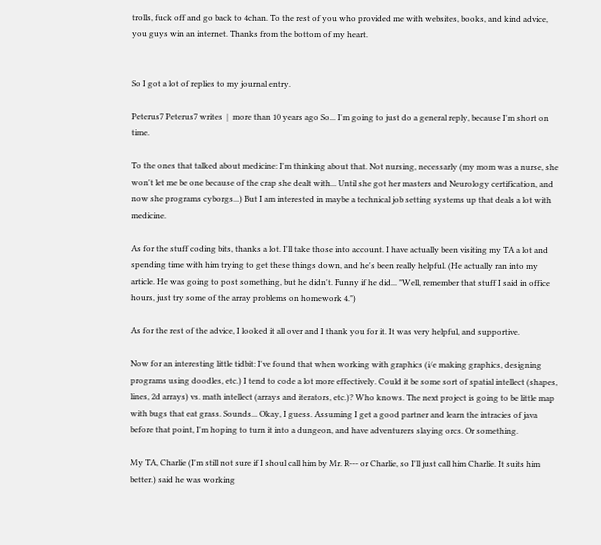trolls, fuck off and go back to 4chan. To the rest of you who provided me with websites, books, and kind advice, you guys win an internet. Thanks from the bottom of my heart.


So I got a lot of replies to my journal entry.

Peterus7 Peterus7 writes  |  more than 10 years ago So... I'm going to just do a general reply, because I'm short on time.

To the ones that talked about medicine: I'm thinking about that. Not nursing, necessarly (my mom was a nurse, she won't let me be one because of the crap she dealt with... Until she got her masters and Neurology certification, and now she programs cyborgs...) But I am interested in maybe a technical job setting systems up that deals a lot with medicine.

As for the stuff coding bits, thanks a lot. I'll take those into account. I have actually been visiting my TA a lot and spending time with him trying to get these things down, and he's been really helpful. (He actually ran into my article. He was going to post something, but he didn't. Funny if he did... "Well, remember that stuff I said in office hours, just try some of the array problems on homework 4.")

As for the rest of the advice, I looked it all over and I thank you for it. It was very helpful, and supportive.

Now for an interesting little tidbit: I've found that when working with graphics (i/e making graphics, designing programs using doodles, etc.) I tend to code a lot more effectively. Could it be some sort of spatial intellect (shapes, lines, 2d arrays) vs. math intellect (arrays and iterators, etc.)? Who knows. The next project is going to be little map with bugs that eat grass. Sounds... Okay, I guess. Assuming I get a good partner and learn the intracies of java before that point, I'm hoping to turn it into a dungeon, and have adventurers slaying orcs. Or something.

My TA, Charlie (I'm still not sure if I shoul call him by Mr. R--- or Charlie, so I'll just call him Charlie. It suits him better.) said he was working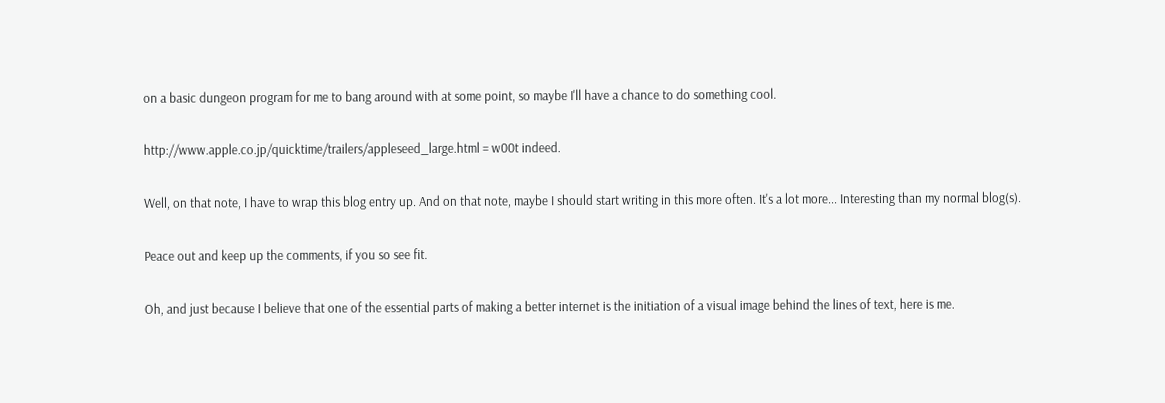on a basic dungeon program for me to bang around with at some point, so maybe I'll have a chance to do something cool.

http://www.apple.co.jp/quicktime/trailers/appleseed_large.html = w00t indeed.

Well, on that note, I have to wrap this blog entry up. And on that note, maybe I should start writing in this more often. It's a lot more... Interesting than my normal blog(s).

Peace out and keep up the comments, if you so see fit.

Oh, and just because I believe that one of the essential parts of making a better internet is the initiation of a visual image behind the lines of text, here is me.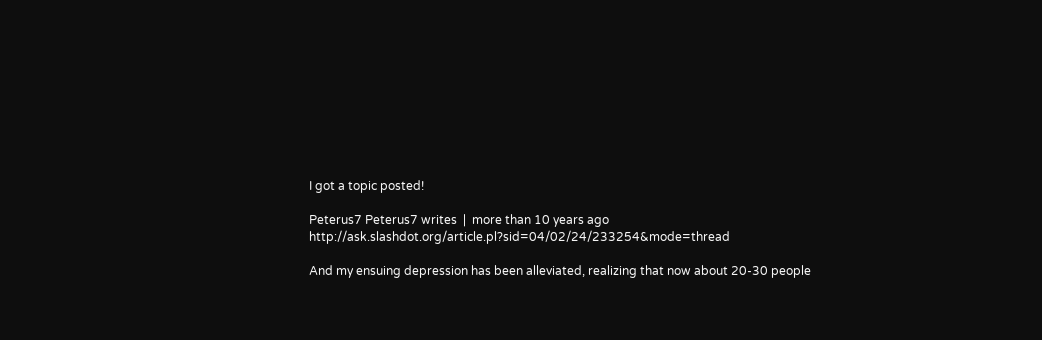I got a topic posted!

Peterus7 Peterus7 writes  |  more than 10 years ago http://ask.slashdot.org/article.pl?sid=04/02/24/233254&mode=thread

And my ensuing depression has been alleviated, realizing that now about 20-30 people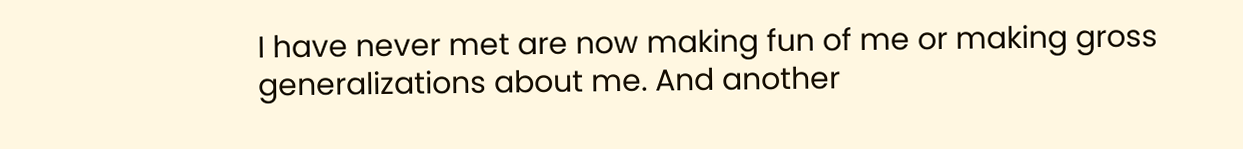I have never met are now making fun of me or making gross generalizations about me. And another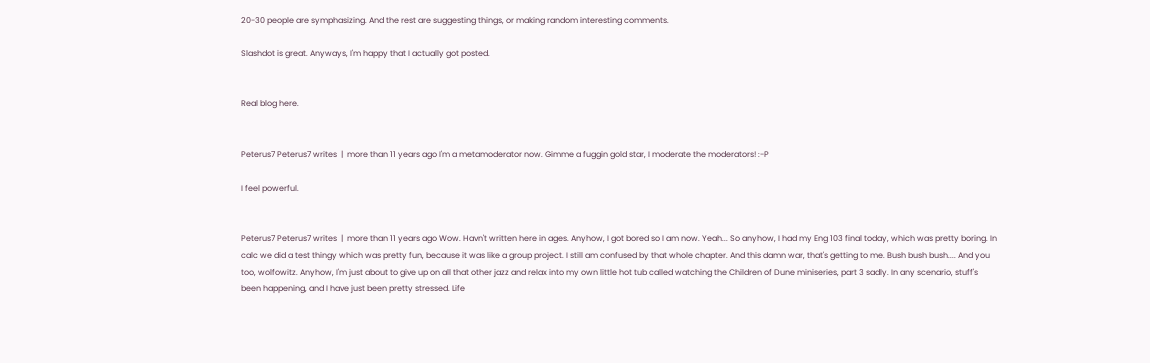20-30 people are symphasizing. And the rest are suggesting things, or making random interesting comments.

Slashdot is great. Anyways, I'm happy that I actually got posted.


Real blog here.


Peterus7 Peterus7 writes  |  more than 11 years ago I'm a metamoderator now. Gimme a fuggin gold star, I moderate the moderators! :-P

I feel powerful.


Peterus7 Peterus7 writes  |  more than 11 years ago Wow. Havn't written here in ages. Anyhow, I got bored so I am now. Yeah... So anyhow, I had my Eng 103 final today, which was pretty boring. In calc we did a test thingy which was pretty fun, because it was like a group project. I still am confused by that whole chapter. And this damn war, that's getting to me. Bush bush bush.... And you too, wolfowitz. Anyhow, I'm just about to give up on all that other jazz and relax into my own little hot tub called watching the Children of Dune miniseries, part 3 sadly. In any scenario, stuff's been happening, and I have just been pretty stressed. Life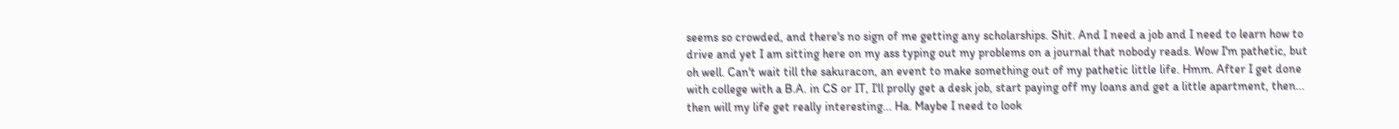seems so crowded, and there's no sign of me getting any scholarships. Shit. And I need a job and I need to learn how to drive and yet I am sitting here on my ass typing out my problems on a journal that nobody reads. Wow I'm pathetic, but oh well. Can't wait till the sakuracon, an event to make something out of my pathetic little life. Hmm. After I get done with college with a B.A. in CS or IT, I'll prolly get a desk job, start paying off my loans and get a little apartment, then... then will my life get really interesting... Ha. Maybe I need to look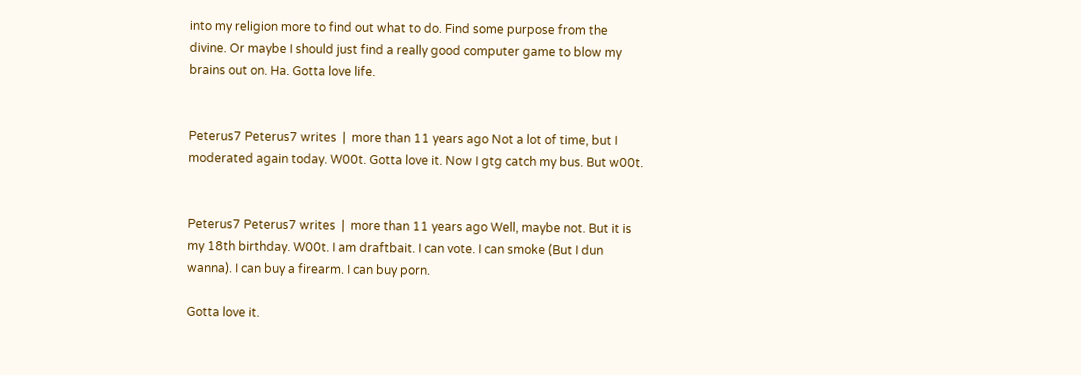into my religion more to find out what to do. Find some purpose from the divine. Or maybe I should just find a really good computer game to blow my brains out on. Ha. Gotta love life.


Peterus7 Peterus7 writes  |  more than 11 years ago Not a lot of time, but I moderated again today. W00t. Gotta love it. Now I gtg catch my bus. But w00t.


Peterus7 Peterus7 writes  |  more than 11 years ago Well, maybe not. But it is my 18th birthday. W00t. I am draftbait. I can vote. I can smoke (But I dun wanna). I can buy a firearm. I can buy porn.

Gotta love it.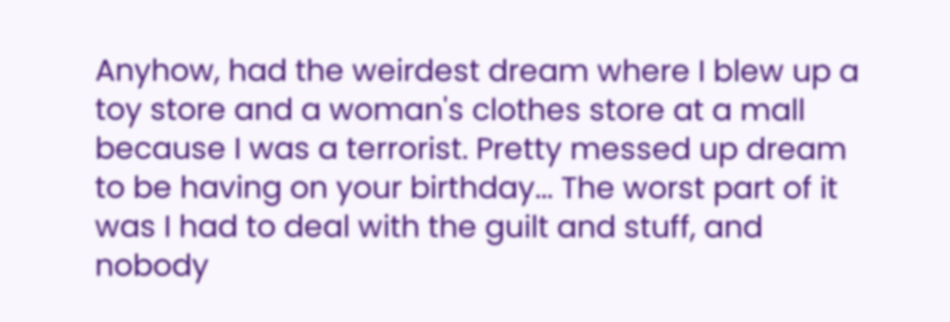Anyhow, had the weirdest dream where I blew up a toy store and a woman's clothes store at a mall because I was a terrorist. Pretty messed up dream to be having on your birthday... The worst part of it was I had to deal with the guilt and stuff, and nobody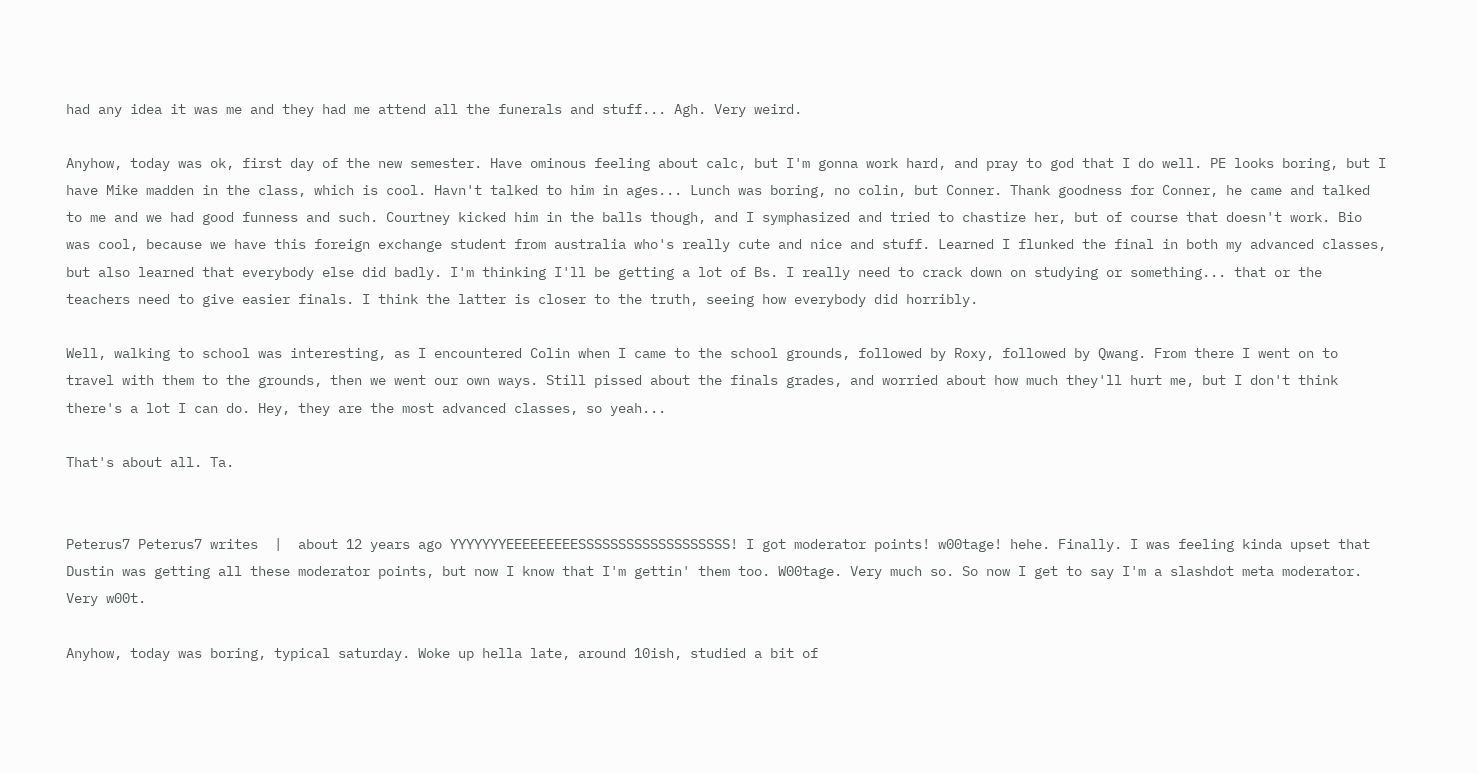had any idea it was me and they had me attend all the funerals and stuff... Agh. Very weird.

Anyhow, today was ok, first day of the new semester. Have ominous feeling about calc, but I'm gonna work hard, and pray to god that I do well. PE looks boring, but I have Mike madden in the class, which is cool. Havn't talked to him in ages... Lunch was boring, no colin, but Conner. Thank goodness for Conner, he came and talked to me and we had good funness and such. Courtney kicked him in the balls though, and I symphasized and tried to chastize her, but of course that doesn't work. Bio was cool, because we have this foreign exchange student from australia who's really cute and nice and stuff. Learned I flunked the final in both my advanced classes, but also learned that everybody else did badly. I'm thinking I'll be getting a lot of Bs. I really need to crack down on studying or something... that or the teachers need to give easier finals. I think the latter is closer to the truth, seeing how everybody did horribly.

Well, walking to school was interesting, as I encountered Colin when I came to the school grounds, followed by Roxy, followed by Qwang. From there I went on to travel with them to the grounds, then we went our own ways. Still pissed about the finals grades, and worried about how much they'll hurt me, but I don't think there's a lot I can do. Hey, they are the most advanced classes, so yeah...

That's about all. Ta.


Peterus7 Peterus7 writes  |  about 12 years ago YYYYYYYEEEEEEEEESSSSSSSSSSSSSSSSSSS! I got moderator points! w00tage! hehe. Finally. I was feeling kinda upset that Dustin was getting all these moderator points, but now I know that I'm gettin' them too. W00tage. Very much so. So now I get to say I'm a slashdot meta moderator. Very w00t.

Anyhow, today was boring, typical saturday. Woke up hella late, around 10ish, studied a bit of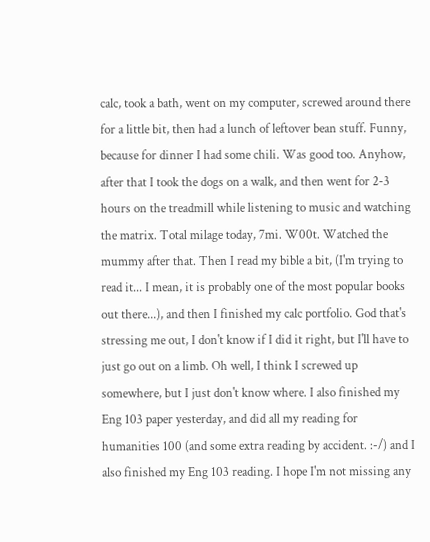calc, took a bath, went on my computer, screwed around there for a little bit, then had a lunch of leftover bean stuff. Funny, because for dinner I had some chili. Was good too. Anyhow, after that I took the dogs on a walk, and then went for 2-3 hours on the treadmill while listening to music and watching the matrix. Total milage today, 7mi. W00t. Watched the mummy after that. Then I read my bible a bit, (I'm trying to read it... I mean, it is probably one of the most popular books out there...), and then I finished my calc portfolio. God that's stressing me out, I don't know if I did it right, but I'll have to just go out on a limb. Oh well, I think I screwed up somewhere, but I just don't know where. I also finished my Eng 103 paper yesterday, and did all my reading for humanities 100 (and some extra reading by accident. :-/) and I also finished my Eng 103 reading. I hope I'm not missing any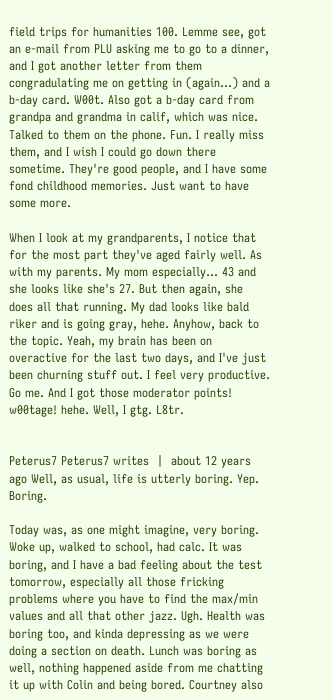field trips for humanities 100. Lemme see, got an e-mail from PLU asking me to go to a dinner, and I got another letter from them congradulating me on getting in (again...) and a b-day card. W00t. Also got a b-day card from grandpa and grandma in calif, which was nice. Talked to them on the phone. Fun. I really miss them, and I wish I could go down there sometime. They're good people, and I have some fond childhood memories. Just want to have some more.

When I look at my grandparents, I notice that for the most part they've aged fairly well. As with my parents. My mom especially... 43 and she looks like she's 27. But then again, she does all that running. My dad looks like bald riker and is going gray, hehe. Anyhow, back to the topic. Yeah, my brain has been on overactive for the last two days, and I've just been churning stuff out. I feel very productive. Go me. And I got those moderator points! w00tage! hehe. Well, I gtg. L8tr.


Peterus7 Peterus7 writes  |  about 12 years ago Well, as usual, life is utterly boring. Yep. Boring.

Today was, as one might imagine, very boring. Woke up, walked to school, had calc. It was boring, and I have a bad feeling about the test tomorrow, especially all those fricking problems where you have to find the max/min values and all that other jazz. Ugh. Health was boring too, and kinda depressing as we were doing a section on death. Lunch was boring as well, nothing happened aside from me chatting it up with Colin and being bored. Courtney also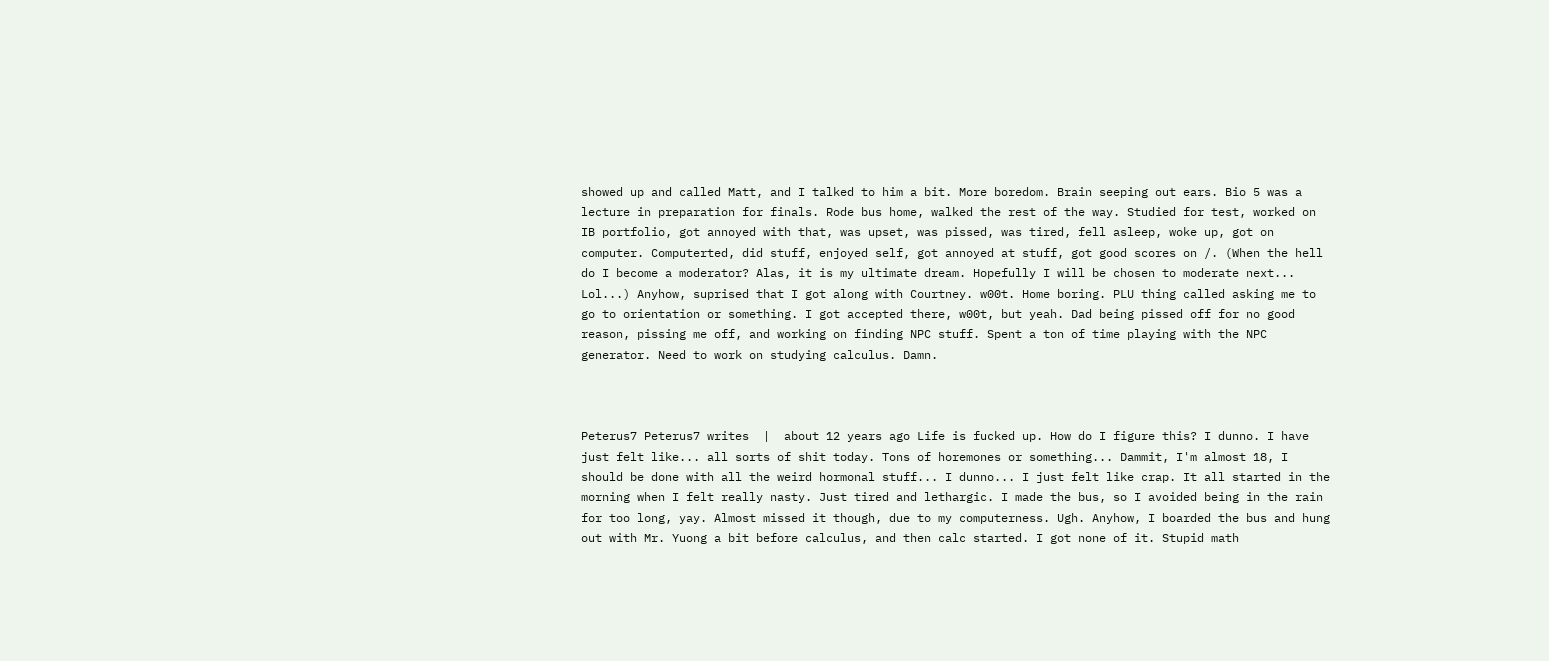showed up and called Matt, and I talked to him a bit. More boredom. Brain seeping out ears. Bio 5 was a lecture in preparation for finals. Rode bus home, walked the rest of the way. Studied for test, worked on IB portfolio, got annoyed with that, was upset, was pissed, was tired, fell asleep, woke up, got on computer. Computerted, did stuff, enjoyed self, got annoyed at stuff, got good scores on /. (When the hell do I become a moderator? Alas, it is my ultimate dream. Hopefully I will be chosen to moderate next... Lol...) Anyhow, suprised that I got along with Courtney. w00t. Home boring. PLU thing called asking me to go to orientation or something. I got accepted there, w00t, but yeah. Dad being pissed off for no good reason, pissing me off, and working on finding NPC stuff. Spent a ton of time playing with the NPC generator. Need to work on studying calculus. Damn.



Peterus7 Peterus7 writes  |  about 12 years ago Life is fucked up. How do I figure this? I dunno. I have just felt like... all sorts of shit today. Tons of horemones or something... Dammit, I'm almost 18, I should be done with all the weird hormonal stuff... I dunno... I just felt like crap. It all started in the morning when I felt really nasty. Just tired and lethargic. I made the bus, so I avoided being in the rain for too long, yay. Almost missed it though, due to my computerness. Ugh. Anyhow, I boarded the bus and hung out with Mr. Yuong a bit before calculus, and then calc started. I got none of it. Stupid math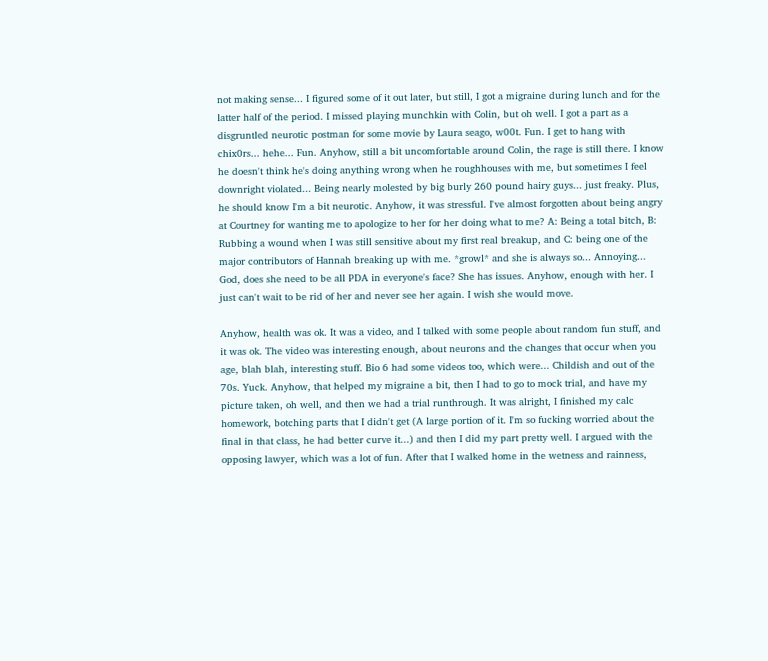not making sense... I figured some of it out later, but still, I got a migraine during lunch and for the latter half of the period. I missed playing munchkin with Colin, but oh well. I got a part as a disgruntled neurotic postman for some movie by Laura seago, w00t. Fun. I get to hang with chix0rs... hehe... Fun. Anyhow, still a bit uncomfortable around Colin, the rage is still there. I know he doesn't think he's doing anything wrong when he roughhouses with me, but sometimes I feel downright violated... Being nearly molested by big burly 260 pound hairy guys... just freaky. Plus, he should know I'm a bit neurotic. Anyhow, it was stressful. I've almost forgotten about being angry at Courtney for wanting me to apologize to her for her doing what to me? A: Being a total bitch, B: Rubbing a wound when I was still sensitive about my first real breakup, and C: being one of the major contributors of Hannah breaking up with me. *growl* and she is always so... Annoying... God, does she need to be all PDA in everyone's face? She has issues. Anyhow, enough with her. I just can't wait to be rid of her and never see her again. I wish she would move.

Anyhow, health was ok. It was a video, and I talked with some people about random fun stuff, and it was ok. The video was interesting enough, about neurons and the changes that occur when you age, blah blah, interesting stuff. Bio 6 had some videos too, which were... Childish and out of the 70s. Yuck. Anyhow, that helped my migraine a bit, then I had to go to mock trial, and have my picture taken, oh well, and then we had a trial runthrough. It was alright, I finished my calc homework, botching parts that I didn't get (A large portion of it. I'm so fucking worried about the final in that class, he had better curve it...) and then I did my part pretty well. I argued with the opposing lawyer, which was a lot of fun. After that I walked home in the wetness and rainness,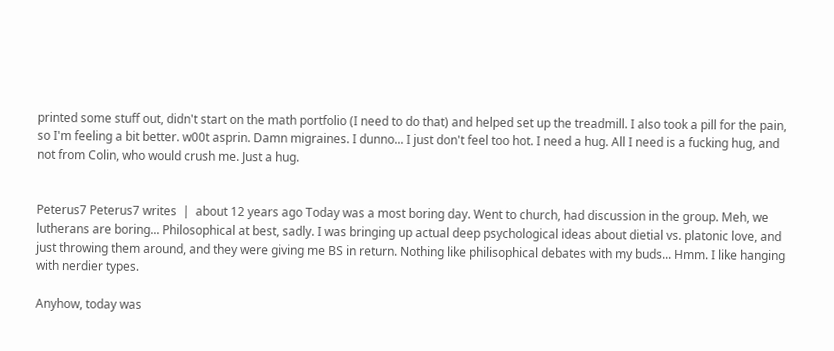printed some stuff out, didn't start on the math portfolio (I need to do that) and helped set up the treadmill. I also took a pill for the pain, so I'm feeling a bit better. w00t asprin. Damn migraines. I dunno... I just don't feel too hot. I need a hug. All I need is a fucking hug, and not from Colin, who would crush me. Just a hug.


Peterus7 Peterus7 writes  |  about 12 years ago Today was a most boring day. Went to church, had discussion in the group. Meh, we lutherans are boring... Philosophical at best, sadly. I was bringing up actual deep psychological ideas about dietial vs. platonic love, and just throwing them around, and they were giving me BS in return. Nothing like philisophical debates with my buds... Hmm. I like hanging with nerdier types.

Anyhow, today was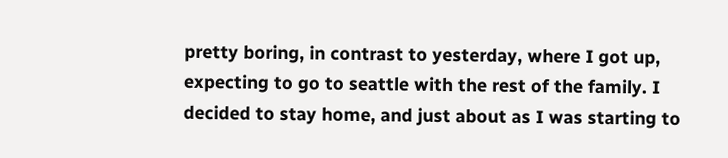pretty boring, in contrast to yesterday, where I got up, expecting to go to seattle with the rest of the family. I decided to stay home, and just about as I was starting to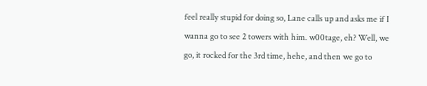feel really stupid for doing so, Lane calls up and asks me if I wanna go to see 2 towers with him. w00tage, eh? Well, we go, it rocked for the 3rd time, hehe, and then we go to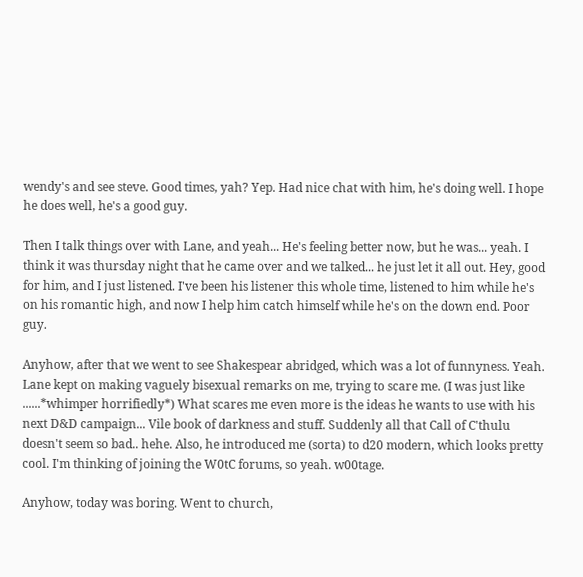wendy's and see steve. Good times, yah? Yep. Had nice chat with him, he's doing well. I hope he does well, he's a good guy.

Then I talk things over with Lane, and yeah... He's feeling better now, but he was... yeah. I think it was thursday night that he came over and we talked... he just let it all out. Hey, good for him, and I just listened. I've been his listener this whole time, listened to him while he's on his romantic high, and now I help him catch himself while he's on the down end. Poor guy.

Anyhow, after that we went to see Shakespear abridged, which was a lot of funnyness. Yeah. Lane kept on making vaguely bisexual remarks on me, trying to scare me. (I was just like ......*whimper horrifiedly*) What scares me even more is the ideas he wants to use with his next D&D campaign... Vile book of darkness and stuff. Suddenly all that Call of C'thulu doesn't seem so bad.. hehe. Also, he introduced me (sorta) to d20 modern, which looks pretty cool. I'm thinking of joining the W0tC forums, so yeah. w00tage.

Anyhow, today was boring. Went to church,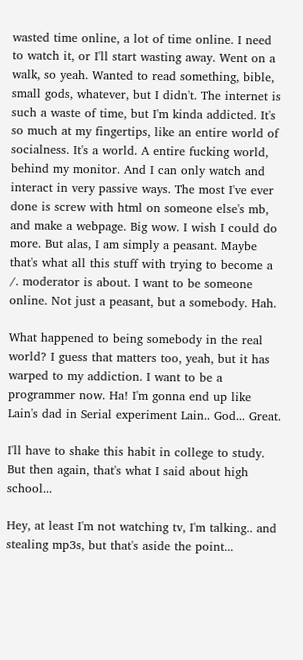wasted time online, a lot of time online. I need to watch it, or I'll start wasting away. Went on a walk, so yeah. Wanted to read something, bible, small gods, whatever, but I didn't. The internet is such a waste of time, but I'm kinda addicted. It's so much at my fingertips, like an entire world of socialness. It's a world. A entire fucking world, behind my monitor. And I can only watch and interact in very passive ways. The most I've ever done is screw with html on someone else's mb, and make a webpage. Big wow. I wish I could do more. But alas, I am simply a peasant. Maybe that's what all this stuff with trying to become a /. moderator is about. I want to be someone online. Not just a peasant, but a somebody. Hah.

What happened to being somebody in the real world? I guess that matters too, yeah, but it has warped to my addiction. I want to be a programmer now. Ha! I'm gonna end up like Lain's dad in Serial experiment Lain.. God... Great.

I'll have to shake this habit in college to study. But then again, that's what I said about high school...

Hey, at least I'm not watching tv, I'm talking.. and stealing mp3s, but that's aside the point...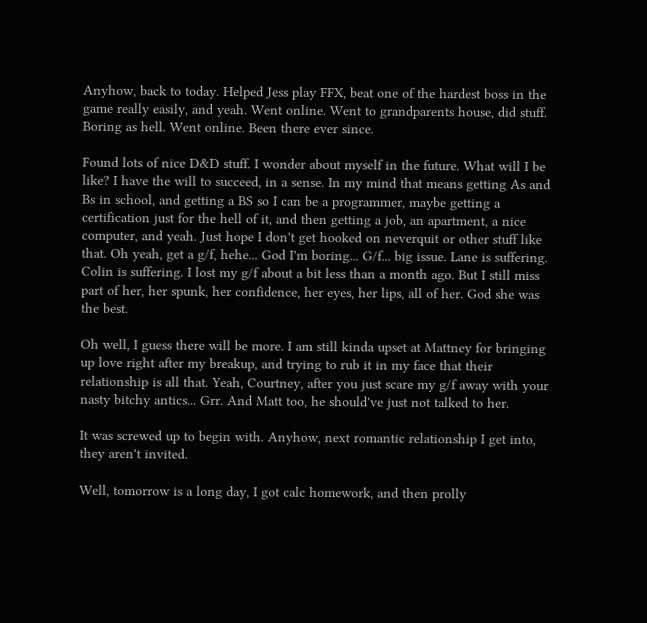Anyhow, back to today. Helped Jess play FFX, beat one of the hardest boss in the game really easily, and yeah. Went online. Went to grandparents house, did stuff. Boring as hell. Went online. Been there ever since.

Found lots of nice D&D stuff. I wonder about myself in the future. What will I be like? I have the will to succeed, in a sense. In my mind that means getting As and Bs in school, and getting a BS so I can be a programmer, maybe getting a certification just for the hell of it, and then getting a job, an apartment, a nice computer, and yeah. Just hope I don't get hooked on neverquit or other stuff like that. Oh yeah, get a g/f, hehe... God I'm boring... G/f... big issue. Lane is suffering. Colin is suffering. I lost my g/f about a bit less than a month ago. But I still miss part of her, her spunk, her confidence, her eyes, her lips, all of her. God she was the best.

Oh well, I guess there will be more. I am still kinda upset at Mattney for bringing up love right after my breakup, and trying to rub it in my face that their relationship is all that. Yeah, Courtney, after you just scare my g/f away with your nasty bitchy antics... Grr. And Matt too, he should've just not talked to her.

It was screwed up to begin with. Anyhow, next romantic relationship I get into, they aren't invited.

Well, tomorrow is a long day, I got calc homework, and then prolly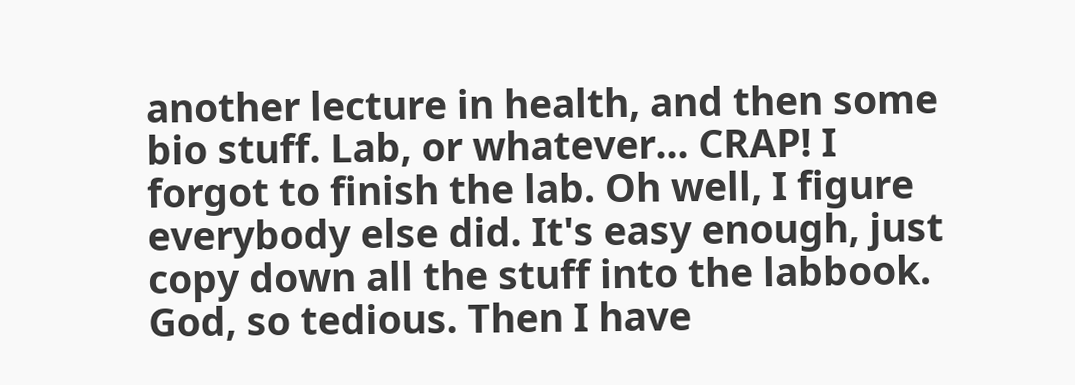another lecture in health, and then some bio stuff. Lab, or whatever... CRAP! I forgot to finish the lab. Oh well, I figure everybody else did. It's easy enough, just copy down all the stuff into the labbook. God, so tedious. Then I have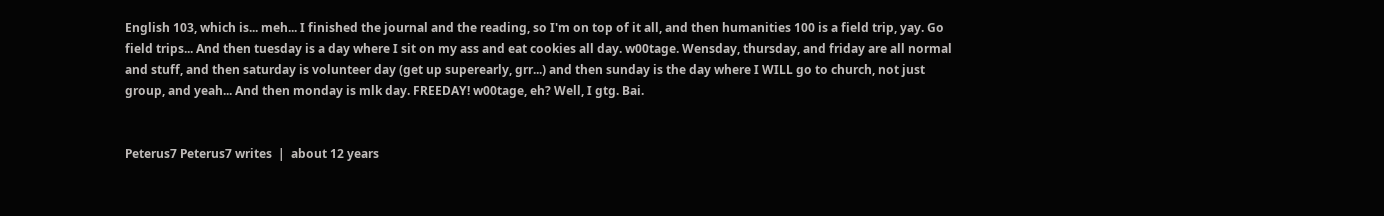English 103, which is... meh... I finished the journal and the reading, so I'm on top of it all, and then humanities 100 is a field trip, yay. Go field trips... And then tuesday is a day where I sit on my ass and eat cookies all day. w00tage. Wensday, thursday, and friday are all normal and stuff, and then saturday is volunteer day (get up superearly, grr...) and then sunday is the day where I WILL go to church, not just group, and yeah... And then monday is mlk day. FREEDAY! w00tage, eh? Well, I gtg. Bai.


Peterus7 Peterus7 writes  |  about 12 years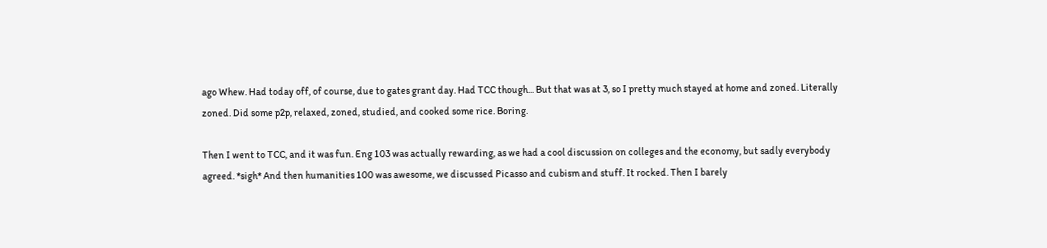ago Whew. Had today off, of course, due to gates grant day. Had TCC though... But that was at 3, so I pretty much stayed at home and zoned. Literally zoned. Did some p2p, relaxed, zoned, studied, and cooked some rice. Boring.

Then I went to TCC, and it was fun. Eng 103 was actually rewarding, as we had a cool discussion on colleges and the economy, but sadly everybody agreed. *sigh* And then humanities 100 was awesome, we discussed Picasso and cubism and stuff. It rocked. Then I barely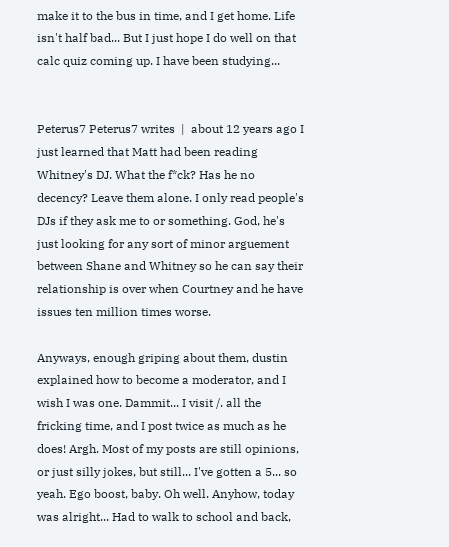make it to the bus in time, and I get home. Life isn't half bad... But I just hope I do well on that calc quiz coming up. I have been studying...


Peterus7 Peterus7 writes  |  about 12 years ago I just learned that Matt had been reading Whitney's DJ. What the f*ck? Has he no decency? Leave them alone. I only read people's DJs if they ask me to or something. God, he's just looking for any sort of minor arguement between Shane and Whitney so he can say their relationship is over when Courtney and he have issues ten million times worse.

Anyways, enough griping about them, dustin explained how to become a moderator, and I wish I was one. Dammit... I visit /. all the fricking time, and I post twice as much as he does! Argh. Most of my posts are still opinions, or just silly jokes, but still... I've gotten a 5... so yeah. Ego boost, baby. Oh well. Anyhow, today was alright... Had to walk to school and back,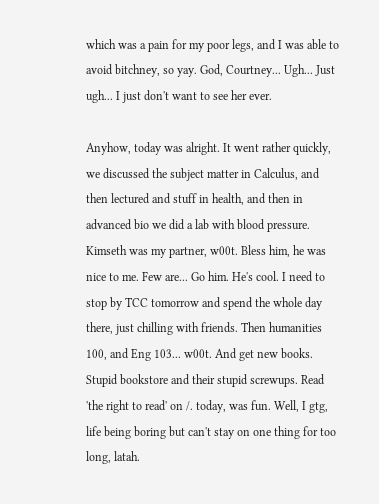which was a pain for my poor legs, and I was able to avoid bitchney, so yay. God, Courtney... Ugh... Just ugh... I just don't want to see her ever.

Anyhow, today was alright. It went rather quickly, we discussed the subject matter in Calculus, and then lectured and stuff in health, and then in advanced bio we did a lab with blood pressure. Kimseth was my partner, w00t. Bless him, he was nice to me. Few are... Go him. He's cool. I need to stop by TCC tomorrow and spend the whole day there, just chilling with friends. Then humanities 100, and Eng 103... w00t. And get new books. Stupid bookstore and their stupid screwups. Read 'the right to read' on /. today, was fun. Well, I gtg, life being boring but can't stay on one thing for too long, latah.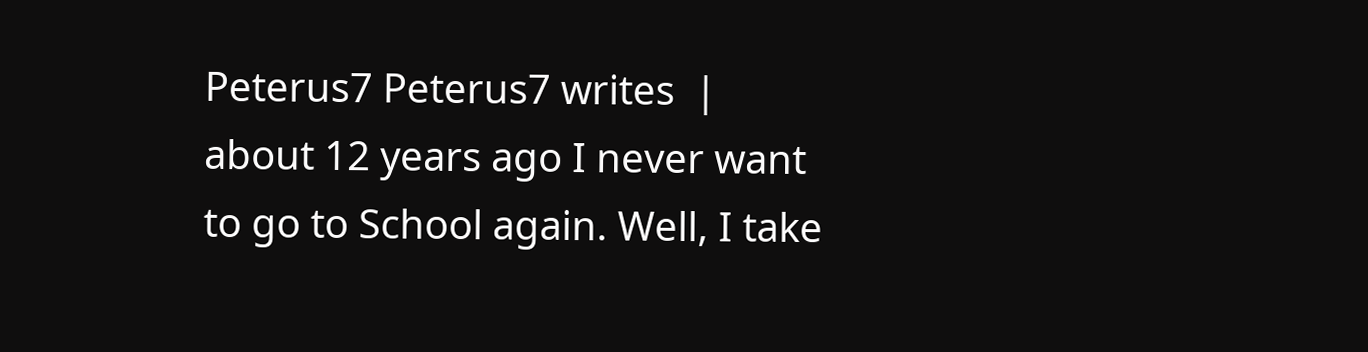Peterus7 Peterus7 writes  |  about 12 years ago I never want to go to School again. Well, I take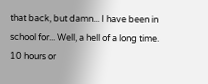that back, but damn... I have been in school for... Well, a hell of a long time. 10 hours or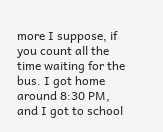more I suppose, if you count all the time waiting for the bus. I got home around 8:30 PM, and I got to school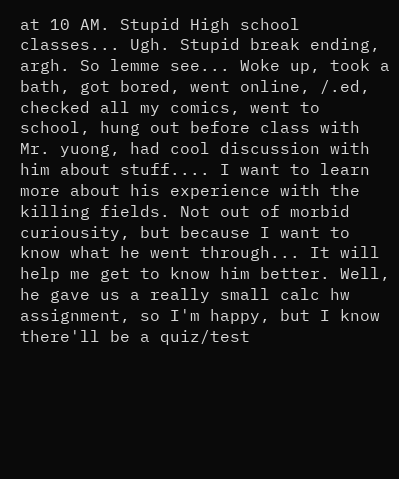at 10 AM. Stupid High school classes... Ugh. Stupid break ending, argh. So lemme see... Woke up, took a bath, got bored, went online, /.ed, checked all my comics, went to school, hung out before class with Mr. yuong, had cool discussion with him about stuff.... I want to learn more about his experience with the killing fields. Not out of morbid curiousity, but because I want to know what he went through... It will help me get to know him better. Well, he gave us a really small calc hw assignment, so I'm happy, but I know there'll be a quiz/test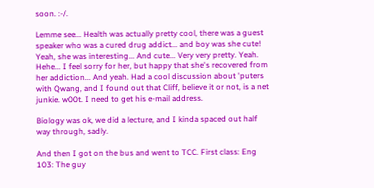soon. :-/.

Lemme see... Health was actually pretty cool, there was a guest speaker who was a cured drug addict... and boy was she cute! Yeah, she was interesting... And cute... Very very pretty. Yeah. Hehe... I feel sorry for her, but happy that she's recovered from her addiction... And yeah. Had a cool discussion about 'puters with Qwang, and I found out that Cliff, believe it or not, is a net junkie. w00t. I need to get his e-mail address.

Biology was ok, we did a lecture, and I kinda spaced out half way through, sadly.

And then I got on the bus and went to TCC. First class: Eng 103: The guy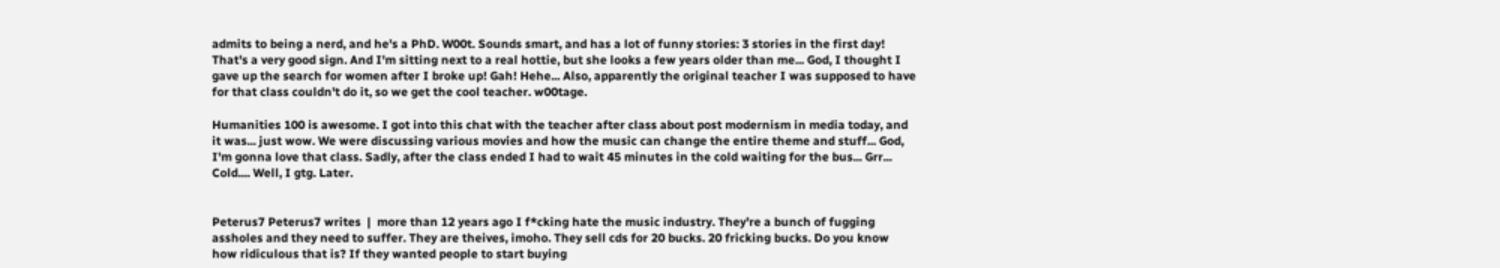admits to being a nerd, and he's a PhD. W00t. Sounds smart, and has a lot of funny stories: 3 stories in the first day! That's a very good sign. And I'm sitting next to a real hottie, but she looks a few years older than me... God, I thought I gave up the search for women after I broke up! Gah! Hehe... Also, apparently the original teacher I was supposed to have for that class couldn't do it, so we get the cool teacher. w00tage.

Humanities 100 is awesome. I got into this chat with the teacher after class about post modernism in media today, and it was... just wow. We were discussing various movies and how the music can change the entire theme and stuff... God, I'm gonna love that class. Sadly, after the class ended I had to wait 45 minutes in the cold waiting for the bus... Grr... Cold.... Well, I gtg. Later.


Peterus7 Peterus7 writes  |  more than 12 years ago I f*cking hate the music industry. They're a bunch of fugging assholes and they need to suffer. They are theives, imoho. They sell cds for 20 bucks. 20 fricking bucks. Do you know how ridiculous that is? If they wanted people to start buying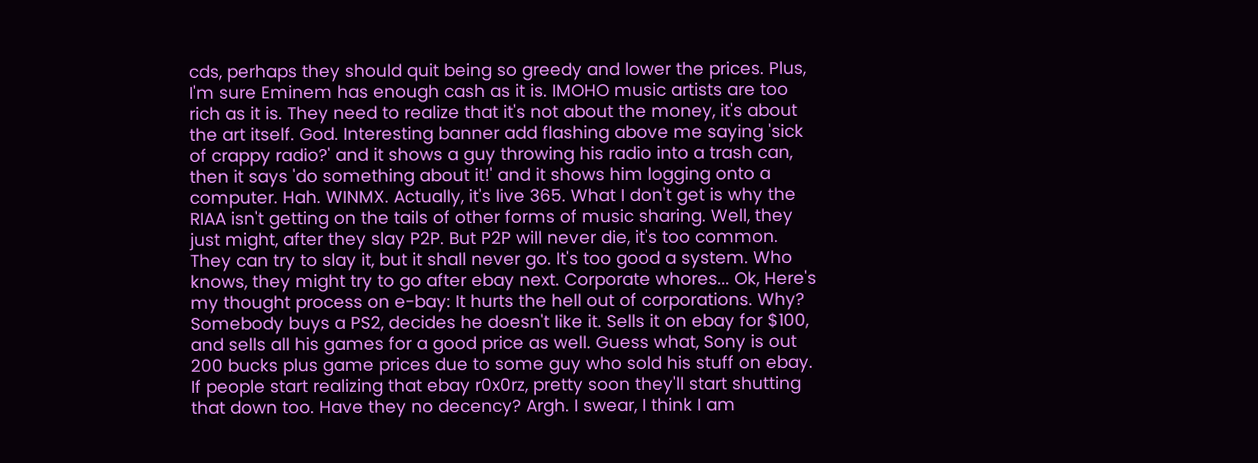cds, perhaps they should quit being so greedy and lower the prices. Plus, I'm sure Eminem has enough cash as it is. IMOHO music artists are too rich as it is. They need to realize that it's not about the money, it's about the art itself. God. Interesting banner add flashing above me saying 'sick of crappy radio?' and it shows a guy throwing his radio into a trash can, then it says 'do something about it!' and it shows him logging onto a computer. Hah. WINMX. Actually, it's live 365. What I don't get is why the RIAA isn't getting on the tails of other forms of music sharing. Well, they just might, after they slay P2P. But P2P will never die, it's too common. They can try to slay it, but it shall never go. It's too good a system. Who knows, they might try to go after ebay next. Corporate whores... Ok, Here's my thought process on e-bay: It hurts the hell out of corporations. Why? Somebody buys a PS2, decides he doesn't like it. Sells it on ebay for $100, and sells all his games for a good price as well. Guess what, Sony is out 200 bucks plus game prices due to some guy who sold his stuff on ebay. If people start realizing that ebay r0x0rz, pretty soon they'll start shutting that down too. Have they no decency? Argh. I swear, I think I am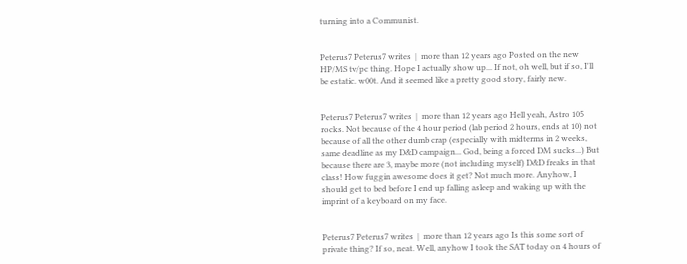turning into a Communist.


Peterus7 Peterus7 writes  |  more than 12 years ago Posted on the new HP/MS tv/pc thing. Hope I actually show up... If not, oh well, but if so, I'll be estatic. w00t. And it seemed like a pretty good story, fairly new.


Peterus7 Peterus7 writes  |  more than 12 years ago Hell yeah, Astro 105 rocks. Not because of the 4 hour period (lab period 2 hours, ends at 10) not because of all the other dumb crap (especially with midterms in 2 weeks, same deadline as my D&D campaign... God, being a forced DM sucks...) But because there are 3, maybe more (not including myself) D&D freaks in that class! How fuggin awesome does it get? Not much more. Anyhow, I should get to bed before I end up falling asleep and waking up with the imprint of a keyboard on my face.


Peterus7 Peterus7 writes  |  more than 12 years ago Is this some sort of private thing? If so, neat. Well, anyhow I took the SAT today on 4 hours of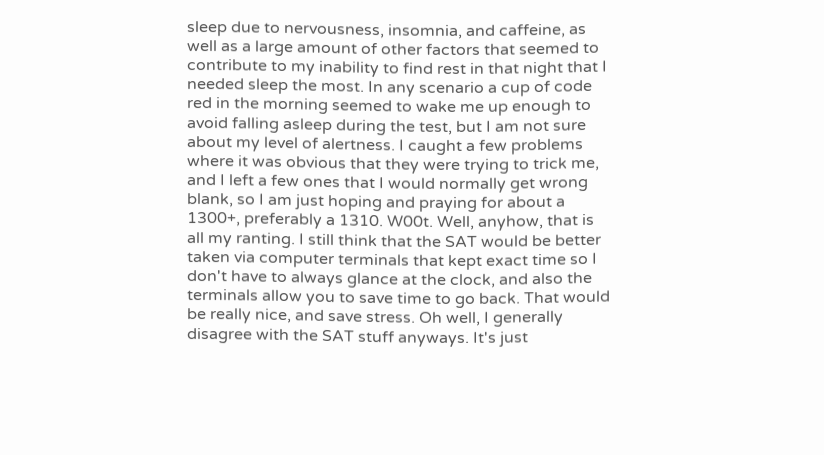sleep due to nervousness, insomnia, and caffeine, as well as a large amount of other factors that seemed to contribute to my inability to find rest in that night that I needed sleep the most. In any scenario a cup of code red in the morning seemed to wake me up enough to avoid falling asleep during the test, but I am not sure about my level of alertness. I caught a few problems where it was obvious that they were trying to trick me, and I left a few ones that I would normally get wrong blank, so I am just hoping and praying for about a 1300+, preferably a 1310. W00t. Well, anyhow, that is all my ranting. I still think that the SAT would be better taken via computer terminals that kept exact time so I don't have to always glance at the clock, and also the terminals allow you to save time to go back. That would be really nice, and save stress. Oh well, I generally disagree with the SAT stuff anyways. It's just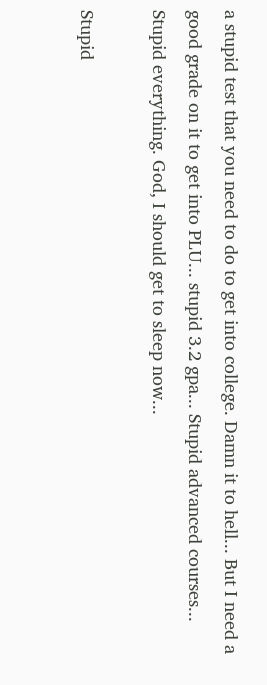a stupid test that you need to do to get into college. Damn it to hell... But I need a good grade on it to get into PLU... stupid 3.2 gpa... Stupid advanced courses... Stupid everything. God, I should get to sleep now...

Stupid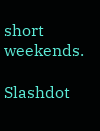short weekends.

Slashdot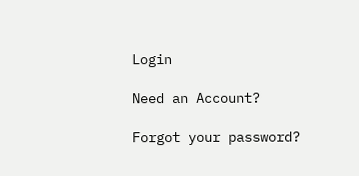Login

Need an Account?

Forgot your password?